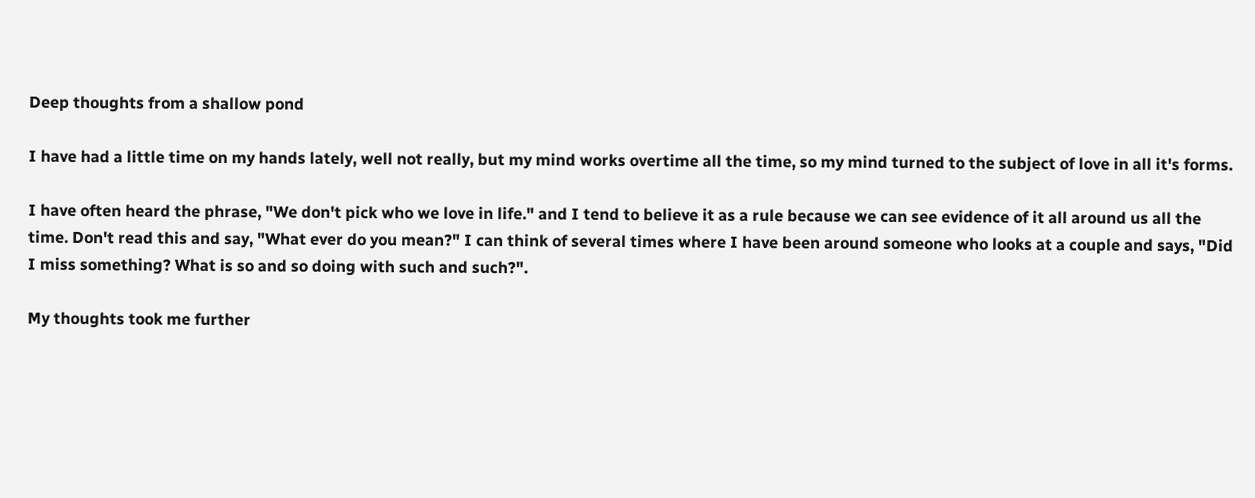Deep thoughts from a shallow pond

I have had a little time on my hands lately, well not really, but my mind works overtime all the time, so my mind turned to the subject of love in all it's forms.

I have often heard the phrase, "We don't pick who we love in life." and I tend to believe it as a rule because we can see evidence of it all around us all the time. Don't read this and say, "What ever do you mean?" I can think of several times where I have been around someone who looks at a couple and says, "Did I miss something? What is so and so doing with such and such?".

My thoughts took me further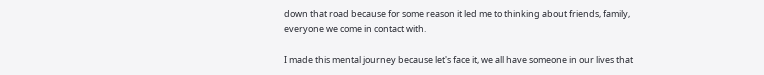down that road because for some reason it led me to thinking about friends, family, everyone we come in contact with.

I made this mental journey because let's face it, we all have someone in our lives that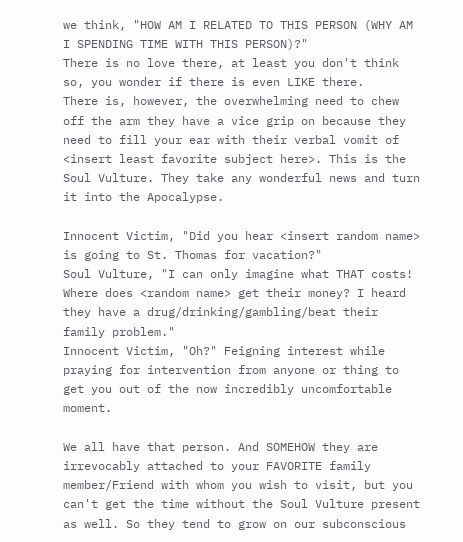we think, "HOW AM I RELATED TO THIS PERSON (WHY AM I SPENDING TIME WITH THIS PERSON)?"
There is no love there, at least you don't think so, you wonder if there is even LIKE there.
There is, however, the overwhelming need to chew off the arm they have a vice grip on because they need to fill your ear with their verbal vomit of <insert least favorite subject here>. This is the Soul Vulture. They take any wonderful news and turn it into the Apocalypse.

Innocent Victim, "Did you hear <insert random name> is going to St. Thomas for vacation?"
Soul Vulture, "I can only imagine what THAT costs! Where does <random name> get their money? I heard they have a drug/drinking/gambling/beat their family problem."
Innocent Victim, "Oh?" Feigning interest while praying for intervention from anyone or thing to get you out of the now incredibly uncomfortable moment.

We all have that person. And SOMEHOW they are irrevocably attached to your FAVORITE family member/Friend with whom you wish to visit, but you can't get the time without the Soul Vulture present as well. So they tend to grow on our subconscious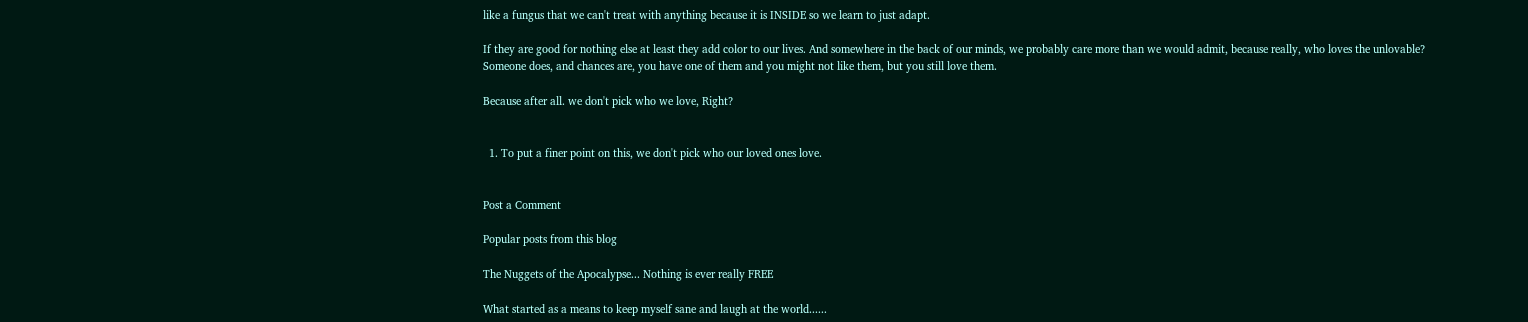like a fungus that we can't treat with anything because it is INSIDE so we learn to just adapt.

If they are good for nothing else at least they add color to our lives. And somewhere in the back of our minds, we probably care more than we would admit, because really, who loves the unlovable? Someone does, and chances are, you have one of them and you might not like them, but you still love them.

Because after all. we don't pick who we love, Right?


  1. To put a finer point on this, we don't pick who our loved ones love.


Post a Comment

Popular posts from this blog

The Nuggets of the Apocalypse... Nothing is ever really FREE

What started as a means to keep myself sane and laugh at the world......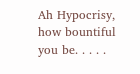Ah Hypocrisy, how bountiful you be. . . . .